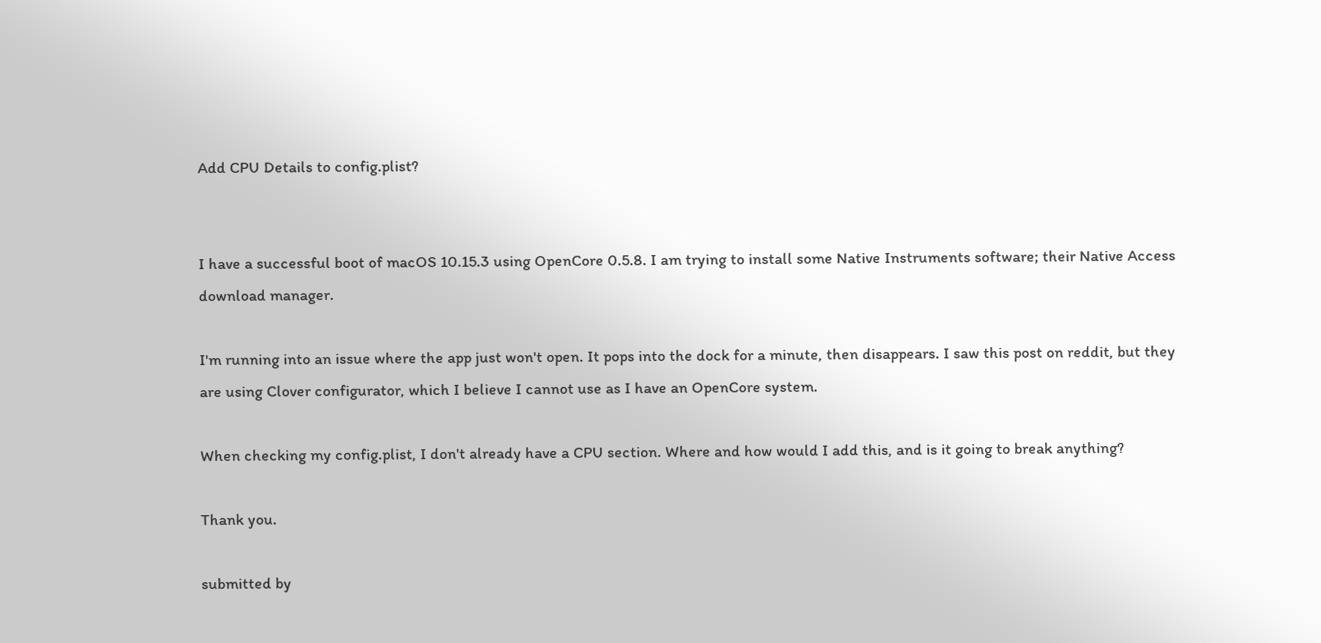Add CPU Details to config.plist?


I have a successful boot of macOS 10.15.3 using OpenCore 0.5.8. I am trying to install some Native Instruments software; their Native Access download manager.

I'm running into an issue where the app just won't open. It pops into the dock for a minute, then disappears. I saw this post on reddit, but they are using Clover configurator, which I believe I cannot use as I have an OpenCore system.

When checking my config.plist, I don't already have a CPU section. Where and how would I add this, and is it going to break anything?

Thank you.

submitted by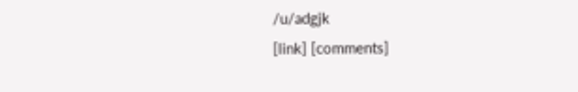/u/adgjk
[link] [comments]